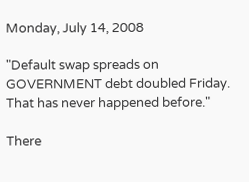Monday, July 14, 2008

"Default swap spreads on GOVERNMENT debt doubled Friday. That has never happened before."

There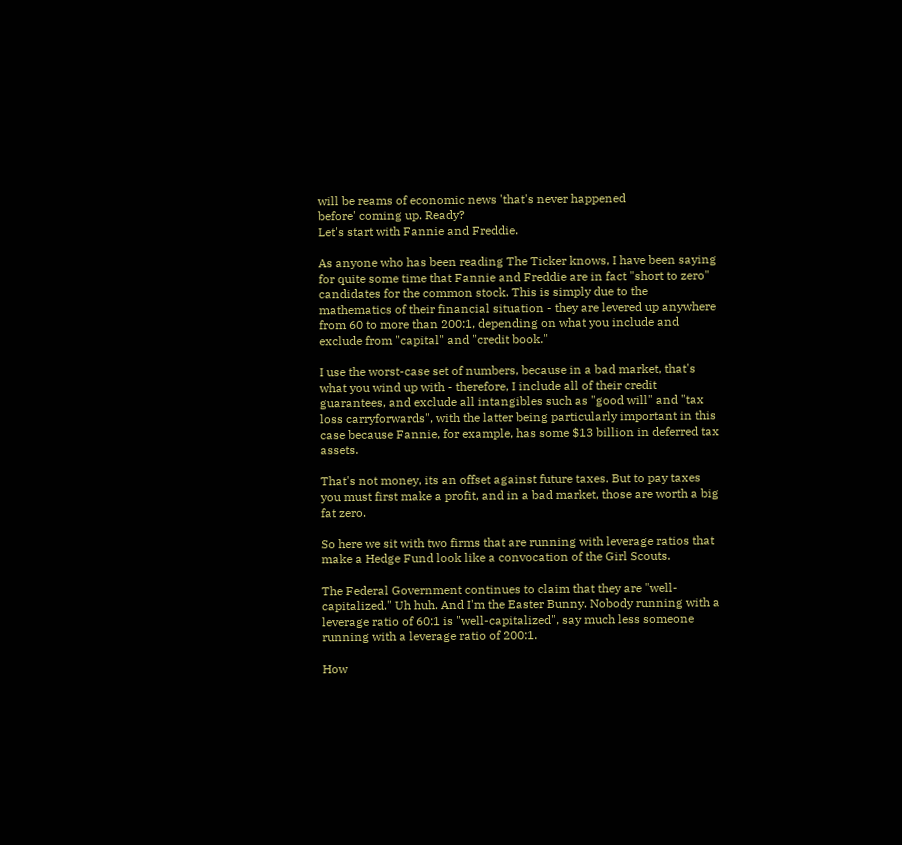will be reams of economic news 'that's never happened
before' coming up. Ready?
Let's start with Fannie and Freddie.

As anyone who has been reading The Ticker knows, I have been saying for quite some time that Fannie and Freddie are in fact "short to zero" candidates for the common stock. This is simply due to the mathematics of their financial situation - they are levered up anywhere from 60 to more than 200:1, depending on what you include and exclude from "capital" and "credit book."

I use the worst-case set of numbers, because in a bad market, that's what you wind up with - therefore, I include all of their credit guarantees, and exclude all intangibles such as "good will" and "tax loss carryforwards", with the latter being particularly important in this case because Fannie, for example, has some $13 billion in deferred tax assets.

That's not money, its an offset against future taxes. But to pay taxes you must first make a profit, and in a bad market, those are worth a big fat zero.

So here we sit with two firms that are running with leverage ratios that make a Hedge Fund look like a convocation of the Girl Scouts.

The Federal Government continues to claim that they are "well-capitalized." Uh huh. And I'm the Easter Bunny. Nobody running with a leverage ratio of 60:1 is "well-capitalized", say much less someone running with a leverage ratio of 200:1.

How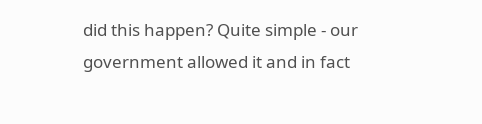did this happen? Quite simple - our government allowed it and in fact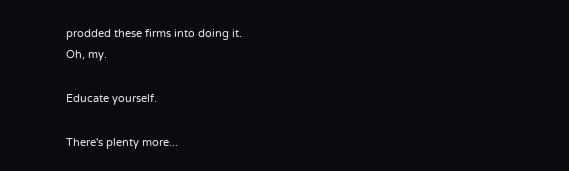prodded these firms into doing it.
Oh, my.

Educate yourself.

There's plenty more...